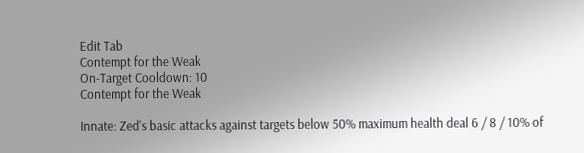Edit Tab
Contempt for the Weak
On-Target Cooldown: 10
Contempt for the Weak

Innate: Zed's basic attacks against targets below 50% maximum health deal 6 / 8 / 10% of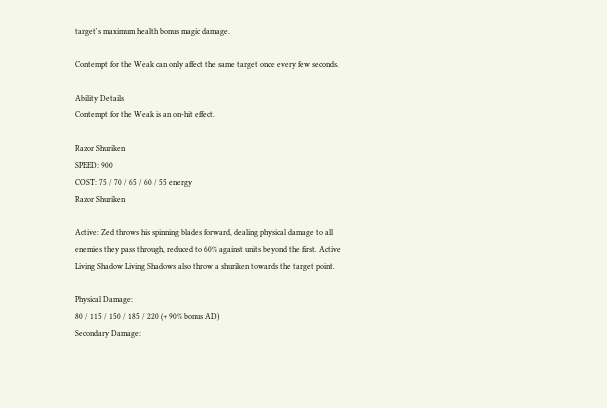target's maximum health bonus magic damage.

Contempt for the Weak can only affect the same target once every few seconds.

Ability Details
Contempt for the Weak is an on-hit effect.

Razor Shuriken
SPEED: 900
COST: 75 / 70 / 65 / 60 / 55 energy
Razor Shuriken

Active: Zed throws his spinning blades forward, dealing physical damage to all enemies they pass through, reduced to 60% against units beyond the first. Active Living Shadow Living Shadows also throw a shuriken towards the target point.

Physical Damage:
80 / 115 / 150 / 185 / 220 (+ 90% bonus AD)
Secondary Damage: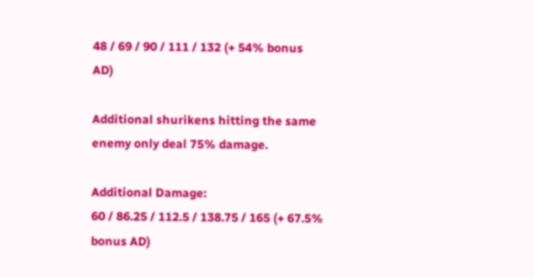48 / 69 / 90 / 111 / 132 (+ 54% bonus AD)

Additional shurikens hitting the same enemy only deal 75% damage.

Additional Damage:
60 / 86.25 / 112.5 / 138.75 / 165 (+ 67.5% bonus AD)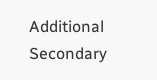Additional Secondary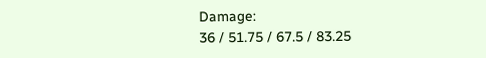Damage:
36 / 51.75 / 67.5 / 83.25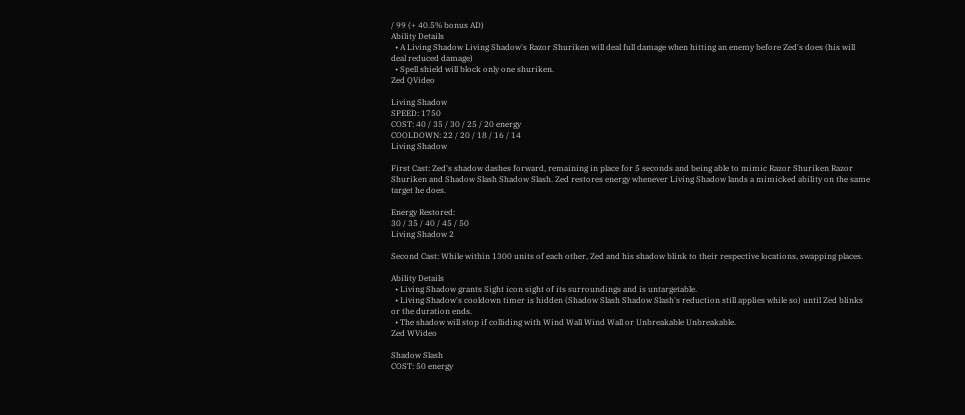/ 99 (+ 40.5% bonus AD)
Ability Details
  • A Living Shadow Living Shadow's Razor Shuriken will deal full damage when hitting an enemy before Zed's does (his will deal reduced damage)
  • Spell shield will block only one shuriken.
Zed QVideo

Living Shadow
SPEED: 1750
COST: 40 / 35 / 30 / 25 / 20 energy
COOLDOWN: 22 / 20 / 18 / 16 / 14
Living Shadow

First Cast: Zed's shadow dashes forward, remaining in place for 5 seconds and being able to mimic Razor Shuriken Razor Shuriken and Shadow Slash Shadow Slash. Zed restores energy whenever Living Shadow lands a mimicked ability on the same target he does.

Energy Restored:
30 / 35 / 40 / 45 / 50
Living Shadow 2

Second Cast: While within 1300 units of each other, Zed and his shadow blink to their respective locations, swapping places.

Ability Details
  • Living Shadow grants Sight icon sight of its surroundings and is untargetable.
  • Living Shadow's cooldown timer is hidden (Shadow Slash Shadow Slash's reduction still applies while so) until Zed blinks or the duration ends.
  • The shadow will stop if colliding with Wind Wall Wind Wall or Unbreakable Unbreakable.
Zed WVideo

Shadow Slash
COST: 50 energy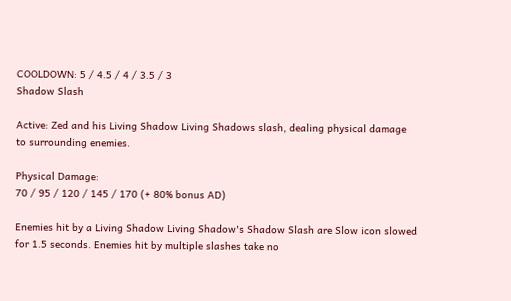COOLDOWN: 5 / 4.5 / 4 / 3.5 / 3
Shadow Slash

Active: Zed and his Living Shadow Living Shadows slash, dealing physical damage to surrounding enemies.

Physical Damage:
70 / 95 / 120 / 145 / 170 (+ 80% bonus AD)

Enemies hit by a Living Shadow Living Shadow's Shadow Slash are Slow icon slowed for 1.5 seconds. Enemies hit by multiple slashes take no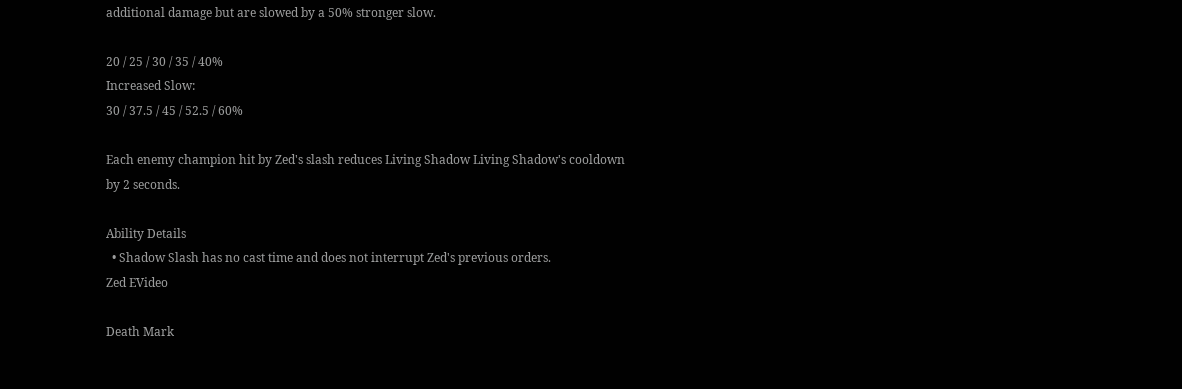additional damage but are slowed by a 50% stronger slow.

20 / 25 / 30 / 35 / 40%
Increased Slow:
30 / 37.5 / 45 / 52.5 / 60%

Each enemy champion hit by Zed's slash reduces Living Shadow Living Shadow's cooldown by 2 seconds.

Ability Details
  • Shadow Slash has no cast time and does not interrupt Zed's previous orders.
Zed EVideo

Death Mark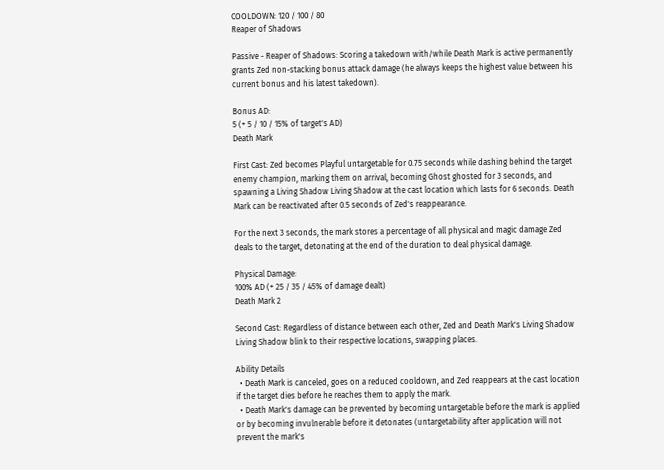COOLDOWN: 120 / 100 / 80
Reaper of Shadows

Passive - Reaper of Shadows: Scoring a takedown with/while Death Mark is active permanently grants Zed non-stacking bonus attack damage (he always keeps the highest value between his current bonus and his latest takedown).

Bonus AD:
5 (+ 5 / 10 / 15% of target's AD)
Death Mark

First Cast: Zed becomes Playful untargetable for 0.75 seconds while dashing behind the target enemy champion, marking them on arrival, becoming Ghost ghosted for 3 seconds, and spawning a Living Shadow Living Shadow at the cast location which lasts for 6 seconds. Death Mark can be reactivated after 0.5 seconds of Zed's reappearance.

For the next 3 seconds, the mark stores a percentage of all physical and magic damage Zed deals to the target, detonating at the end of the duration to deal physical damage.

Physical Damage:
100% AD (+ 25 / 35 / 45% of damage dealt)
Death Mark 2

Second Cast: Regardless of distance between each other, Zed and Death Mark's Living Shadow Living Shadow blink to their respective locations, swapping places.

Ability Details
  • Death Mark is canceled, goes on a reduced cooldown, and Zed reappears at the cast location if the target dies before he reaches them to apply the mark.
  • Death Mark's damage can be prevented by becoming untargetable before the mark is applied or by becoming invulnerable before it detonates (untargetability after application will not prevent the mark's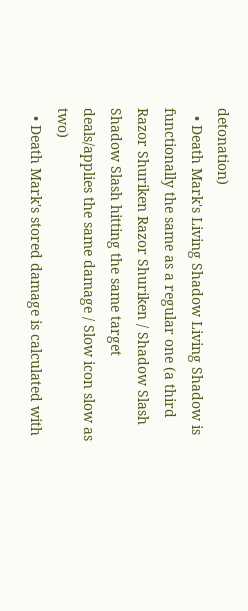detonation)
  • Death Mark's Living Shadow Living Shadow is functionally the same as a regular one (a third Razor Shuriken Razor Shuriken / Shadow Slash Shadow Slash hitting the same target deals/applies the same damage / Slow icon slow as two)
  • Death Mark's stored damage is calculated with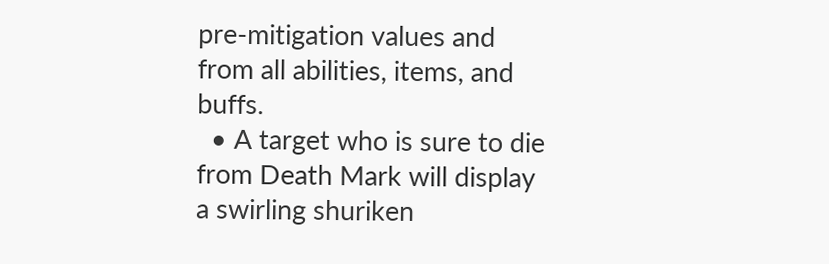pre-mitigation values and from all abilities, items, and buffs.
  • A target who is sure to die from Death Mark will display a swirling shuriken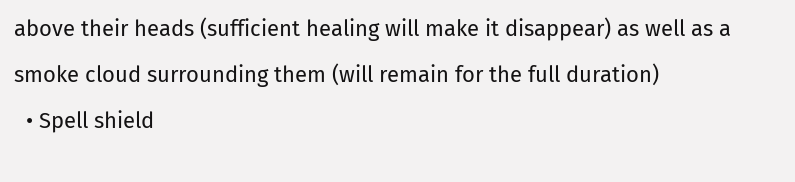above their heads (sufficient healing will make it disappear) as well as a smoke cloud surrounding them (will remain for the full duration)
  • Spell shield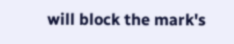will block the mark's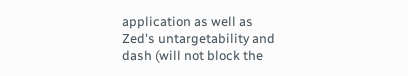application as well as Zed's untargetability and dash (will not block the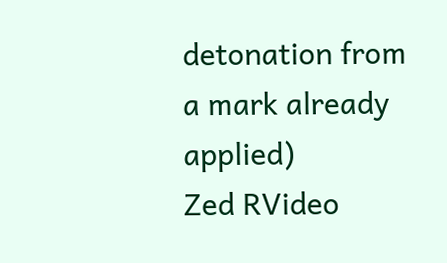detonation from a mark already applied)
Zed RVideo